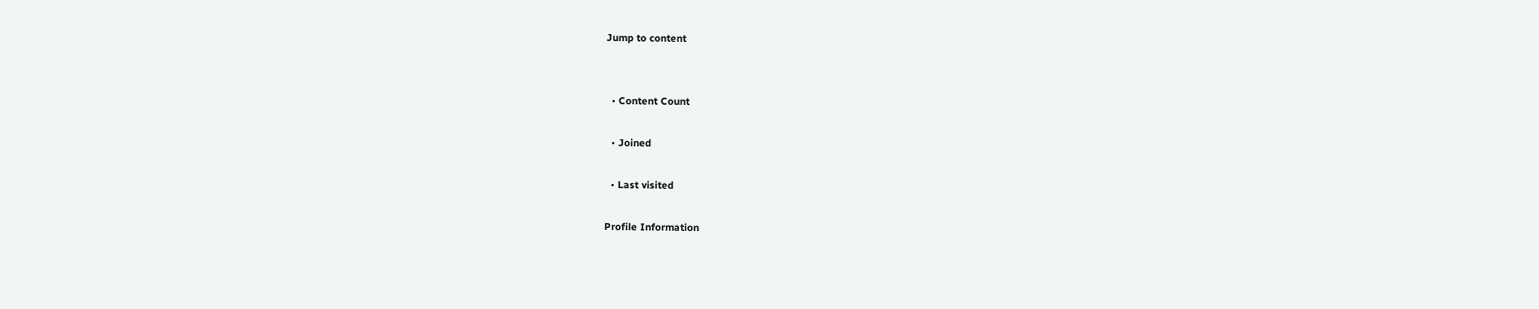Jump to content


  • Content Count

  • Joined

  • Last visited

Profile Information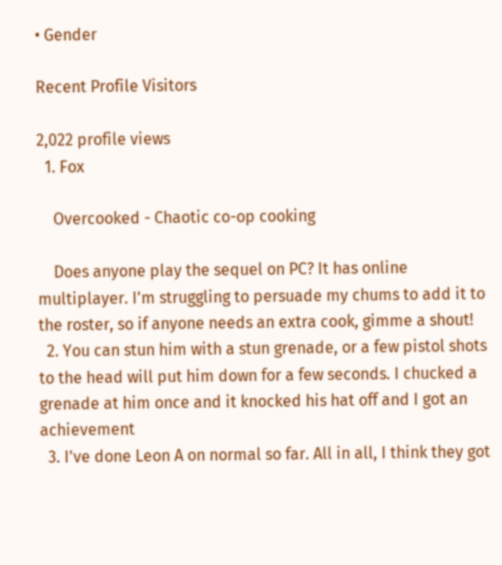• Gender

Recent Profile Visitors

2,022 profile views
  1. Fox

    Overcooked - Chaotic co-op cooking

    Does anyone play the sequel on PC? It has online multiplayer. I'm struggling to persuade my chums to add it to the roster, so if anyone needs an extra cook, gimme a shout!
  2. You can stun him with a stun grenade, or a few pistol shots to the head will put him down for a few seconds. I chucked a grenade at him once and it knocked his hat off and I got an achievement
  3. I've done Leon A on normal so far. All in all, I think they got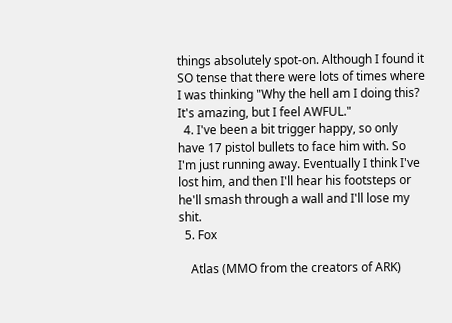things absolutely spot-on. Although I found it SO tense that there were lots of times where I was thinking "Why the hell am I doing this? It's amazing, but I feel AWFUL."
  4. I've been a bit trigger happy, so only have 17 pistol bullets to face him with. So I'm just running away. Eventually I think I've lost him, and then I'll hear his footsteps or he'll smash through a wall and I'll lose my shit.
  5. Fox

    Atlas (MMO from the creators of ARK)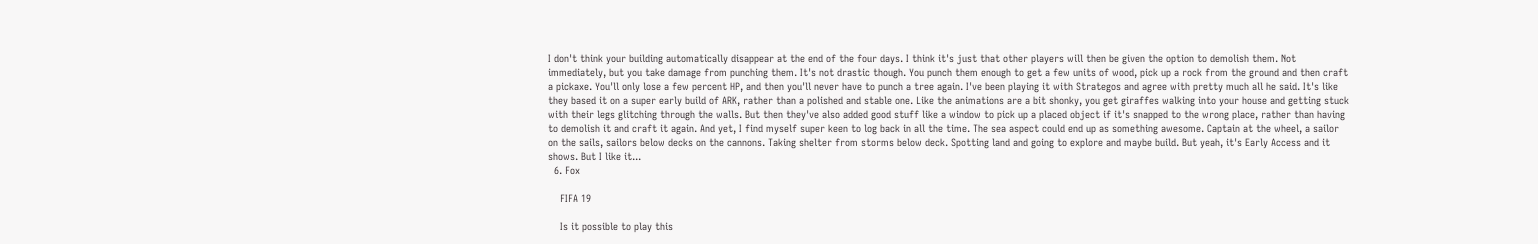I don't think your building automatically disappear at the end of the four days. I think it's just that other players will then be given the option to demolish them. Not immediately, but you take damage from punching them. It's not drastic though. You punch them enough to get a few units of wood, pick up a rock from the ground and then craft a pickaxe. You'll only lose a few percent HP, and then you'll never have to punch a tree again. I've been playing it with Strategos and agree with pretty much all he said. It's like they based it on a super early build of ARK, rather than a polished and stable one. Like the animations are a bit shonky, you get giraffes walking into your house and getting stuck with their legs glitching through the walls. But then they've also added good stuff like a window to pick up a placed object if it's snapped to the wrong place, rather than having to demolish it and craft it again. And yet, I find myself super keen to log back in all the time. The sea aspect could end up as something awesome. Captain at the wheel, a sailor on the sails, sailors below decks on the cannons. Taking shelter from storms below deck. Spotting land and going to explore and maybe build. But yeah, it's Early Access and it shows. But I like it...
  6. Fox

    FIFA 19

    Is it possible to play this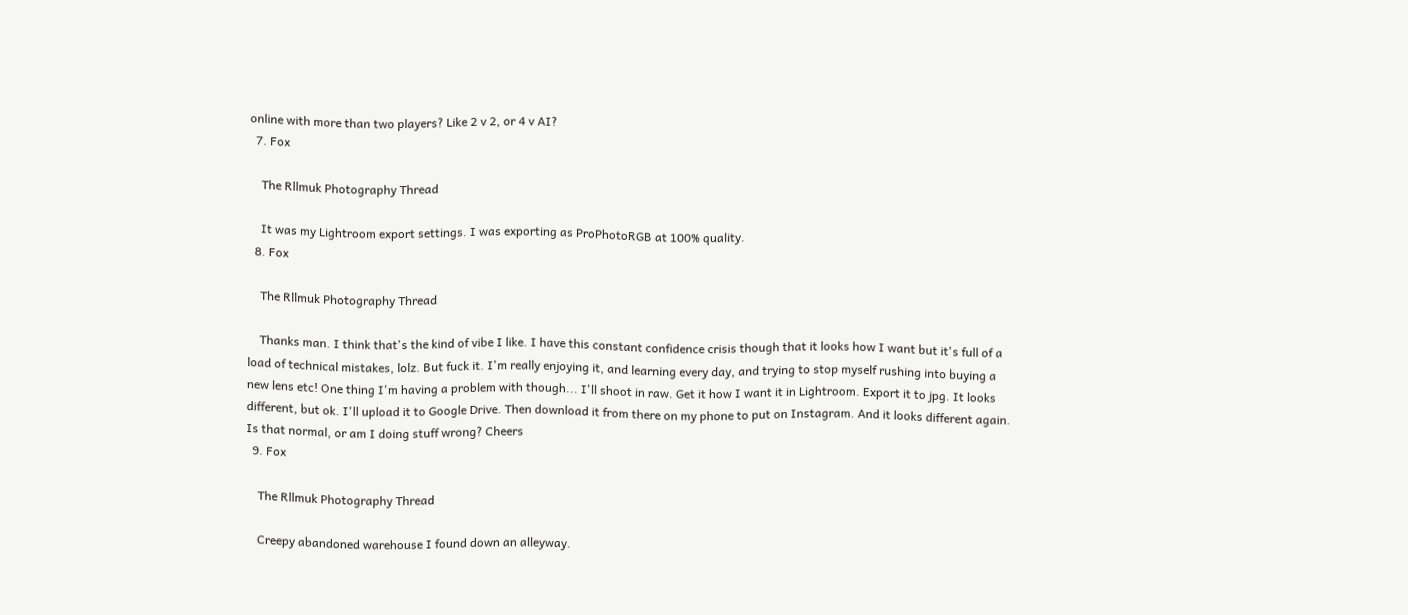online with more than two players? Like 2 v 2, or 4 v AI?
  7. Fox

    The Rllmuk Photography Thread

    It was my Lightroom export settings. I was exporting as ProPhotoRGB at 100% quality.
  8. Fox

    The Rllmuk Photography Thread

    Thanks man. I think that's the kind of vibe I like. I have this constant confidence crisis though that it looks how I want but it's full of a load of technical mistakes, lolz. But fuck it. I'm really enjoying it, and learning every day, and trying to stop myself rushing into buying a new lens etc! One thing I'm having a problem with though... I'll shoot in raw. Get it how I want it in Lightroom. Export it to jpg. It looks different, but ok. I'll upload it to Google Drive. Then download it from there on my phone to put on Instagram. And it looks different again. Is that normal, or am I doing stuff wrong? Cheers
  9. Fox

    The Rllmuk Photography Thread

    Creepy abandoned warehouse I found down an alleyway.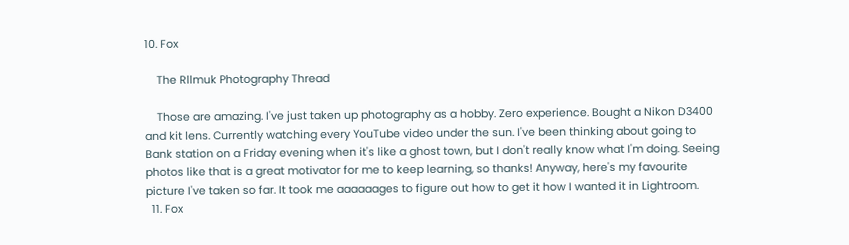10. Fox

    The Rllmuk Photography Thread

    Those are amazing. I've just taken up photography as a hobby. Zero experience. Bought a Nikon D3400 and kit lens. Currently watching every YouTube video under the sun. I've been thinking about going to Bank station on a Friday evening when it's like a ghost town, but I don't really know what I'm doing. Seeing photos like that is a great motivator for me to keep learning, so thanks! Anyway, here's my favourite picture I've taken so far. It took me aaaaaages to figure out how to get it how I wanted it in Lightroom.
  11. Fox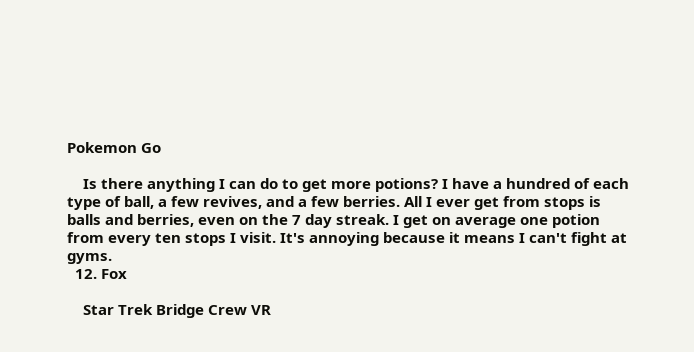Pokemon Go

    Is there anything I can do to get more potions? I have a hundred of each type of ball, a few revives, and a few berries. All I ever get from stops is balls and berries, even on the 7 day streak. I get on average one potion from every ten stops I visit. It's annoying because it means I can't fight at gyms.
  12. Fox

    Star Trek Bridge Crew VR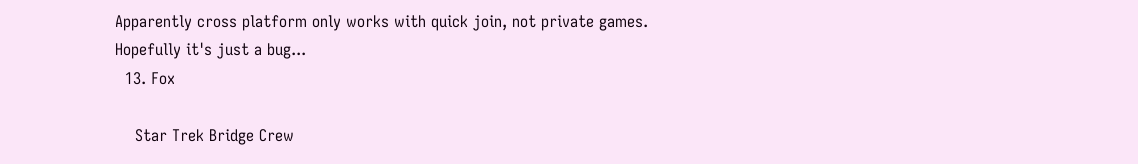Apparently cross platform only works with quick join, not private games. Hopefully it's just a bug...
  13. Fox

    Star Trek Bridge Crew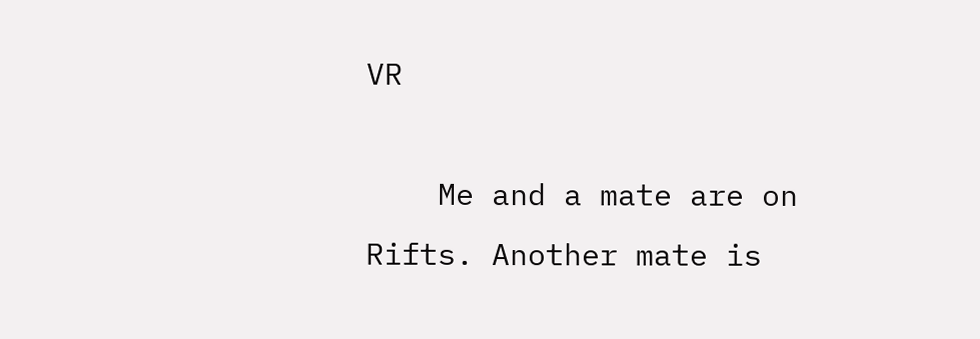VR

    Me and a mate are on Rifts. Another mate is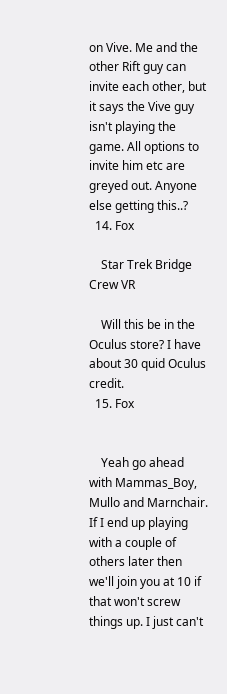on Vive. Me and the other Rift guy can invite each other, but it says the Vive guy isn't playing the game. All options to invite him etc are greyed out. Anyone else getting this..?
  14. Fox

    Star Trek Bridge Crew VR

    Will this be in the Oculus store? I have about 30 quid Oculus credit.
  15. Fox


    Yeah go ahead with Mammas_Boy, Mullo and Marnchair. If I end up playing with a couple of others later then we'll join you at 10 if that won't screw things up. I just can't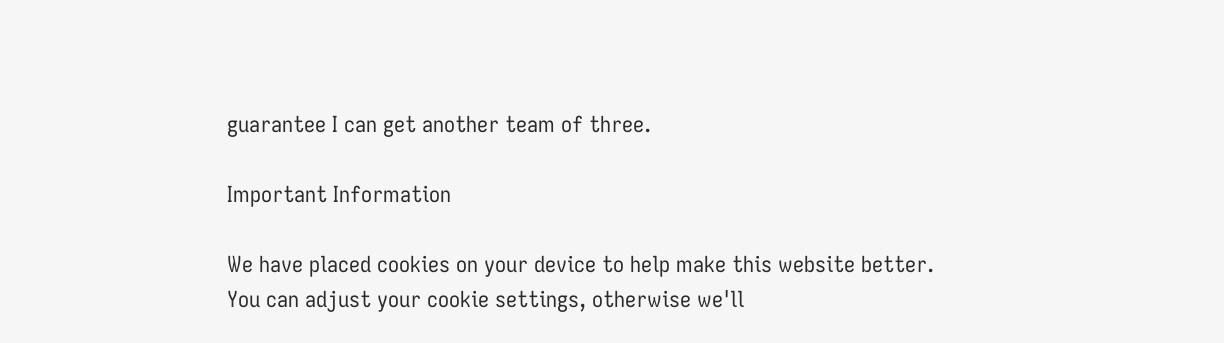guarantee I can get another team of three.

Important Information

We have placed cookies on your device to help make this website better. You can adjust your cookie settings, otherwise we'll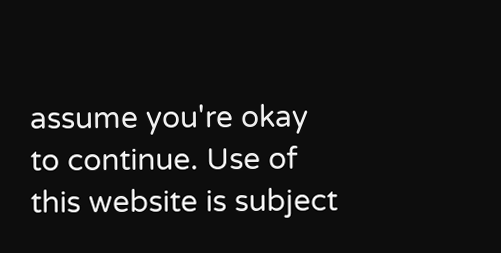assume you're okay to continue. Use of this website is subject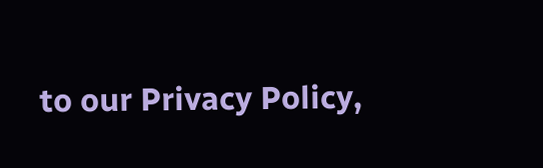to our Privacy Policy,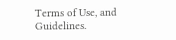Terms of Use, and Guidelines.